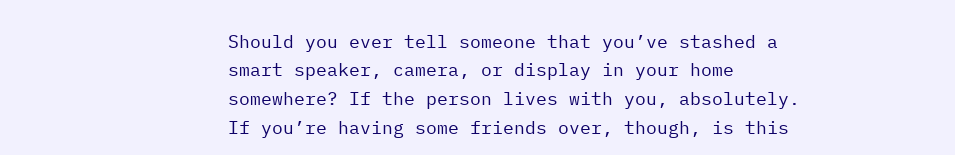Should you ever tell someone that you’ve stashed a smart speaker, camera, or display in your home somewhere? If the person lives with you, absolutely. If you’re having some friends over, though, is this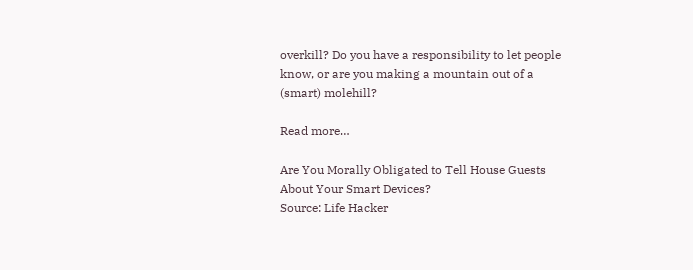overkill? Do you have a responsibility to let people know, or are you making a mountain out of a (smart) molehill?

Read more…

Are You Morally Obligated to Tell House Guests About Your Smart Devices?
Source: Life Hacker